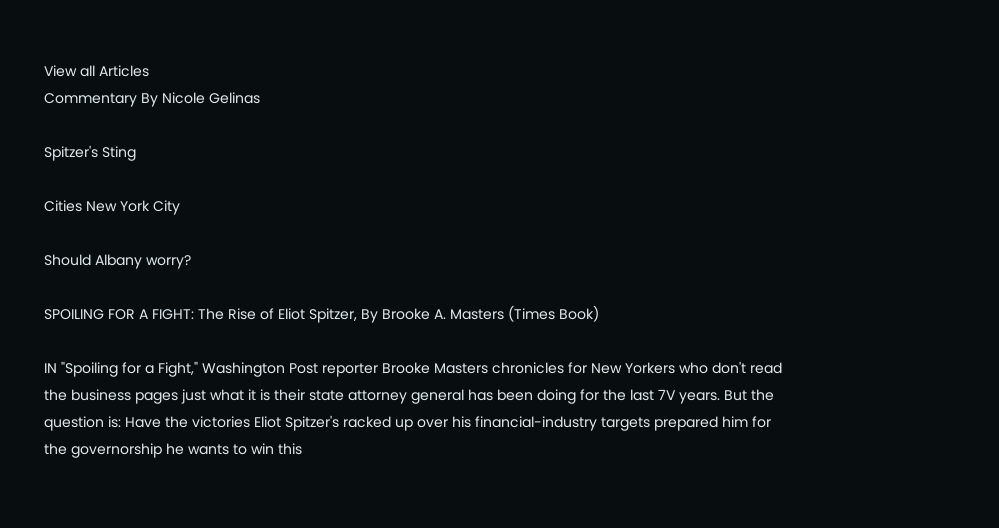View all Articles
Commentary By Nicole Gelinas

Spitzer's Sting

Cities New York City

Should Albany worry?

SPOILING FOR A FIGHT: The Rise of Eliot Spitzer, By Brooke A. Masters (Times Book)

IN "Spoiling for a Fight," Washington Post reporter Brooke Masters chronicles for New Yorkers who don't read the business pages just what it is their state attorney general has been doing for the last 7V years. But the question is: Have the victories Eliot Spitzer's racked up over his financial-industry targets prepared him for the governorship he wants to win this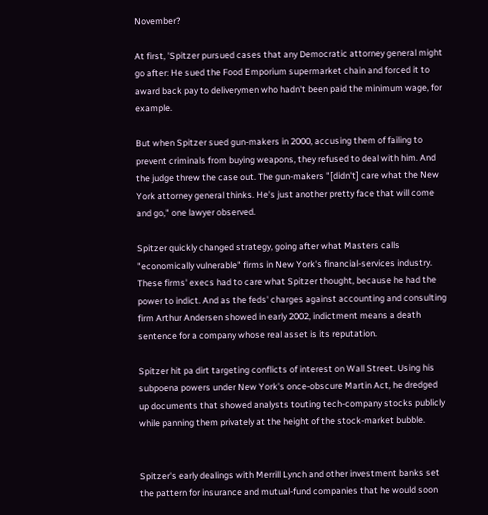November?

At first, 'Spitzer pursued cases that any Democratic attorney general might go after: He sued the Food Emporium supermarket chain and forced it to award back pay to deliverymen who hadn't been paid the minimum wage, for example.

But when Spitzer sued gun-makers in 2000, accusing them of failing to prevent criminals from buying weapons, they refused to deal with him. And the judge threw the case out. The gun-makers "[didn't] care what the New York attorney general thinks. He's just another pretty face that will come and go," one lawyer observed.

Spitzer quickly changed strategy, going after what Masters calls "economically vulnerable" firms in New York's financial-services industry. These firms' execs had to care what Spitzer thought, because he had the power to indict. And as the feds' charges against accounting and consulting firm Arthur Andersen showed in early 2002, indictment means a death sentence for a company whose real asset is its reputation.

Spitzer hit pa dirt targeting conflicts of interest on Wall Street. Using his subpoena powers under New York's once-obscure Martin Act, he dredged up documents that showed analysts touting tech-company stocks publicly while panning them privately at the height of the stock-market bubble.


Spitzer's early dealings with Merrill Lynch and other investment banks set the pattern for insurance and mutual-fund companies that he would soon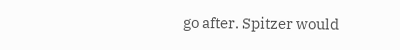go after. Spitzer would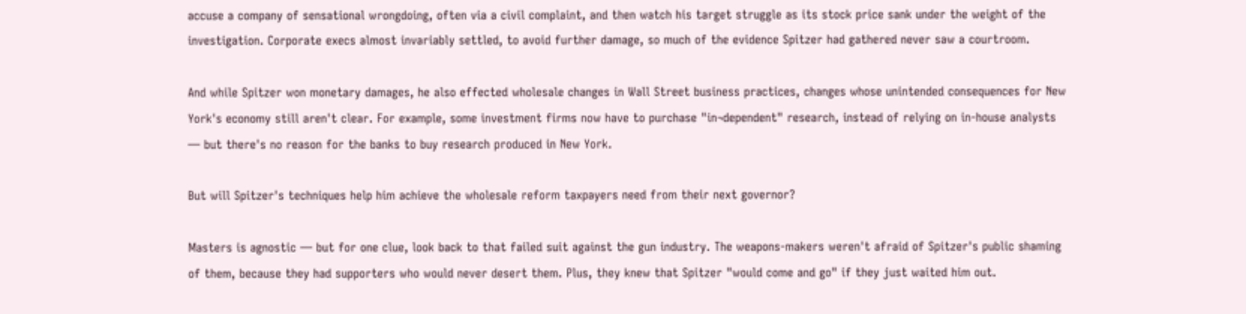accuse a company of sensational wrongdoing, often via a civil complaint, and then watch his target struggle as its stock price sank under the weight of the investigation. Corporate execs almost invariably settled, to avoid further damage, so much of the evidence Spitzer had gathered never saw a courtroom.

And while Spitzer won monetary damages, he also effected wholesale changes in Wall Street business practices, changes whose unintended consequences for New York's economy still aren't clear. For example, some investment firms now have to purchase "in¬dependent" research, instead of relying on in-house analysts — but there's no reason for the banks to buy research produced in New York.

But will Spitzer's techniques help him achieve the wholesale reform taxpayers need from their next governor?

Masters is agnostic — but for one clue, look back to that failed suit against the gun industry. The weapons-makers weren't afraid of Spitzer's public shaming of them, because they had supporters who would never desert them. Plus, they knew that Spitzer "would come and go" if they just waited him out.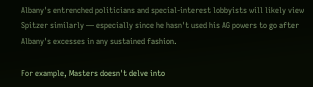Albany's entrenched politicians and special-interest lobbyists will likely view Spitzer similarly — especially since he hasn't used his AG powers to go after Albany's excesses in any sustained fashion.

For example, Masters doesn't delve into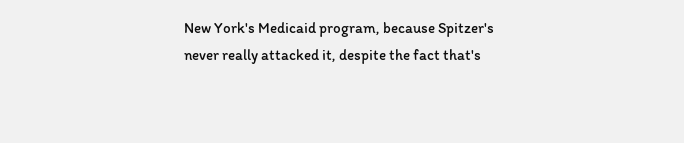New York's Medicaid program, because Spitzer's never really attacked it, despite the fact that's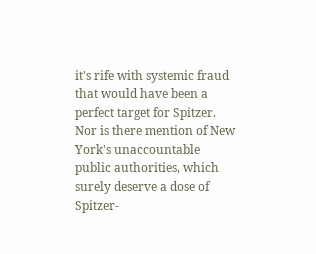it's rife with systemic fraud that would have been a perfect target for Spitzer. Nor is there mention of New York's unaccountable public authorities, which surely deserve a dose of Spitzer-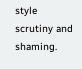style scrutiny and shaming.